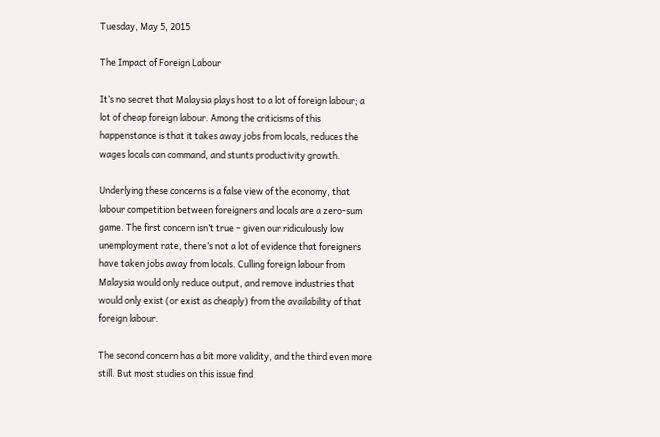Tuesday, May 5, 2015

The Impact of Foreign Labour

It’s no secret that Malaysia plays host to a lot of foreign labour; a lot of cheap foreign labour. Among the criticisms of this happenstance is that it takes away jobs from locals, reduces the wages locals can command, and stunts productivity growth.

Underlying these concerns is a false view of the economy, that labour competition between foreigners and locals are a zero-sum game. The first concern isn’t true – given our ridiculously low unemployment rate, there’s not a lot of evidence that foreigners have taken jobs away from locals. Culling foreign labour from Malaysia would only reduce output, and remove industries that would only exist (or exist as cheaply) from the availability of that foreign labour.

The second concern has a bit more validity, and the third even more still. But most studies on this issue find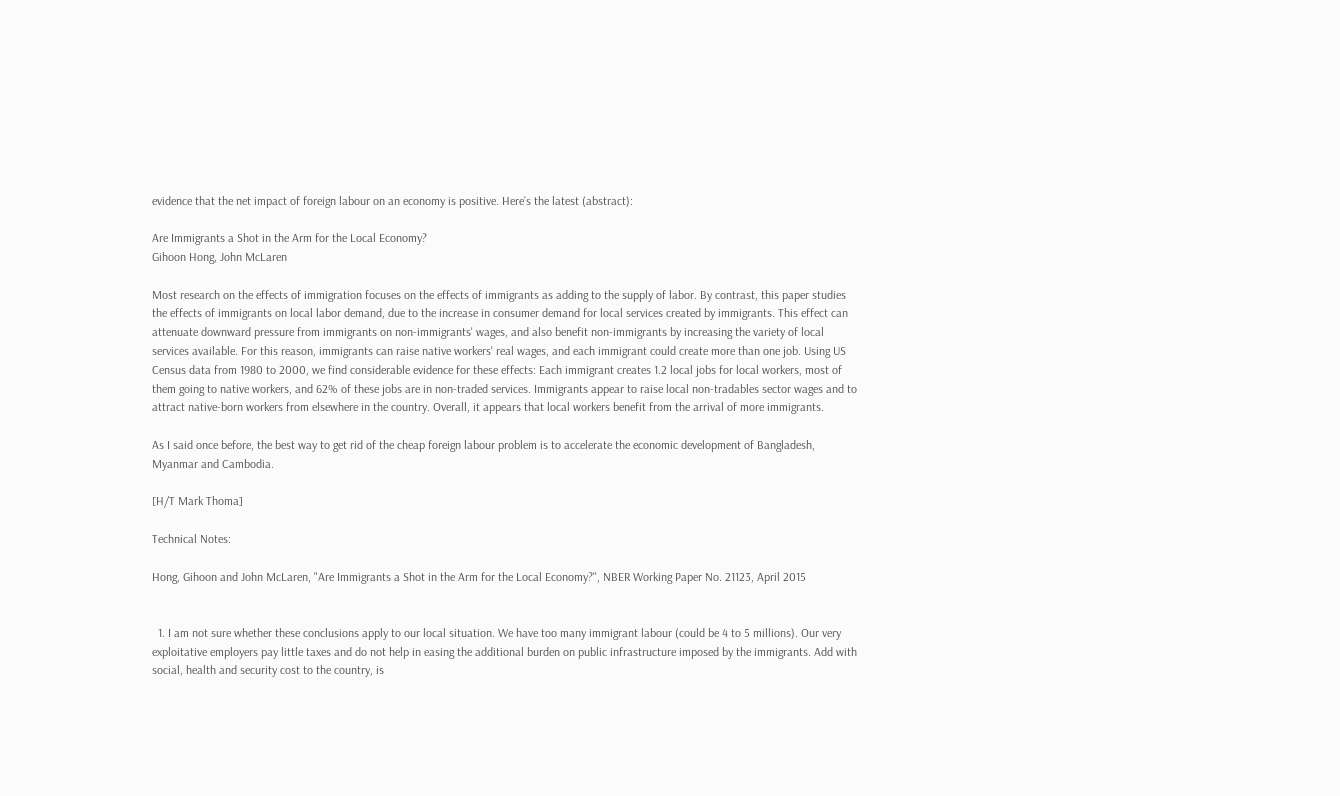evidence that the net impact of foreign labour on an economy is positive. Here’s the latest (abstract):

Are Immigrants a Shot in the Arm for the Local Economy?
Gihoon Hong, John McLaren

Most research on the effects of immigration focuses on the effects of immigrants as adding to the supply of labor. By contrast, this paper studies the effects of immigrants on local labor demand, due to the increase in consumer demand for local services created by immigrants. This effect can attenuate downward pressure from immigrants on non-immigrants' wages, and also benefit non-immigrants by increasing the variety of local services available. For this reason, immigrants can raise native workers' real wages, and each immigrant could create more than one job. Using US Census data from 1980 to 2000, we find considerable evidence for these effects: Each immigrant creates 1.2 local jobs for local workers, most of them going to native workers, and 62% of these jobs are in non-traded services. Immigrants appear to raise local non-tradables sector wages and to attract native-born workers from elsewhere in the country. Overall, it appears that local workers benefit from the arrival of more immigrants.

As I said once before, the best way to get rid of the cheap foreign labour problem is to accelerate the economic development of Bangladesh, Myanmar and Cambodia.

[H/T Mark Thoma]

Technical Notes:

Hong, Gihoon and John McLaren, "Are Immigrants a Shot in the Arm for the Local Economy?", NBER Working Paper No. 21123, April 2015


  1. I am not sure whether these conclusions apply to our local situation. We have too many immigrant labour (could be 4 to 5 millions). Our very exploitative employers pay little taxes and do not help in easing the additional burden on public infrastructure imposed by the immigrants. Add with social, health and security cost to the country, is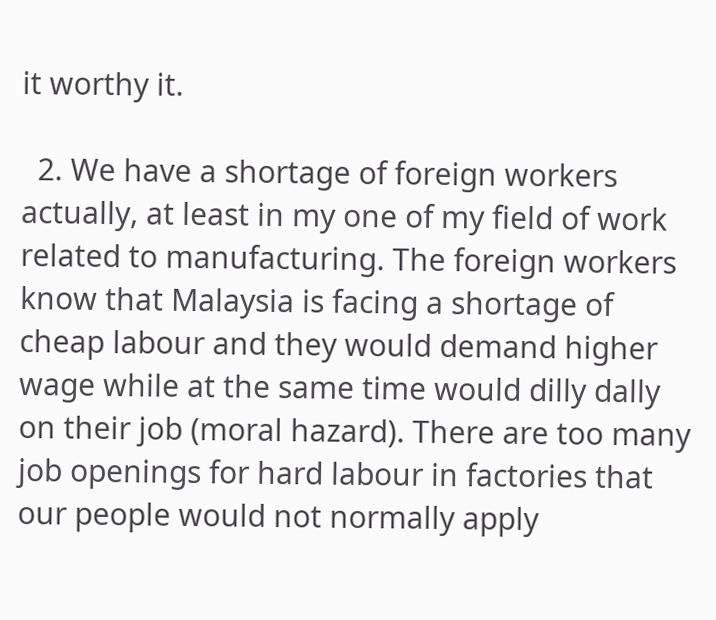it worthy it.

  2. We have a shortage of foreign workers actually, at least in my one of my field of work related to manufacturing. The foreign workers know that Malaysia is facing a shortage of cheap labour and they would demand higher wage while at the same time would dilly dally on their job (moral hazard). There are too many job openings for hard labour in factories that our people would not normally apply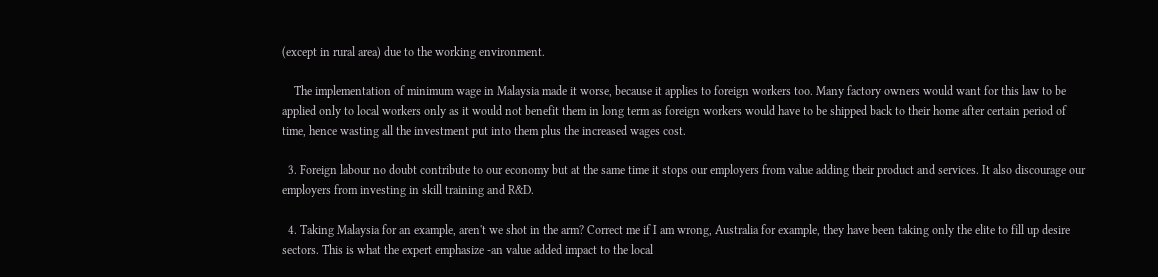(except in rural area) due to the working environment.

    The implementation of minimum wage in Malaysia made it worse, because it applies to foreign workers too. Many factory owners would want for this law to be applied only to local workers only as it would not benefit them in long term as foreign workers would have to be shipped back to their home after certain period of time, hence wasting all the investment put into them plus the increased wages cost.

  3. Foreign labour no doubt contribute to our economy but at the same time it stops our employers from value adding their product and services. It also discourage our employers from investing in skill training and R&D.

  4. Taking Malaysia for an example, aren't we shot in the arm? Correct me if I am wrong, Australia for example, they have been taking only the elite to fill up desire sectors. This is what the expert emphasize -an value added impact to the local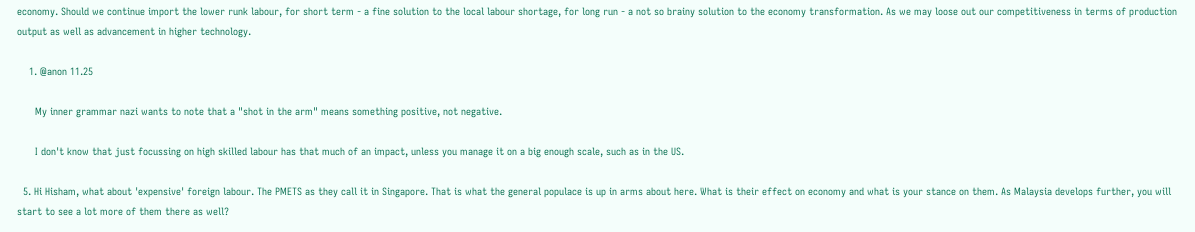economy. Should we continue import the lower runk labour, for short term - a fine solution to the local labour shortage, for long run - a not so brainy solution to the economy transformation. As we may loose out our competitiveness in terms of production output as well as advancement in higher technology.

    1. @anon 11.25

      My inner grammar nazi wants to note that a "shot in the arm" means something positive, not negative.

      I don't know that just focussing on high skilled labour has that much of an impact, unless you manage it on a big enough scale, such as in the US.

  5. Hi Hisham, what about 'expensive' foreign labour. The PMETS as they call it in Singapore. That is what the general populace is up in arms about here. What is their effect on economy and what is your stance on them. As Malaysia develops further, you will start to see a lot more of them there as well?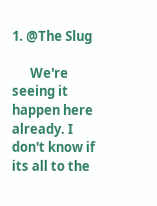1. @The Slug

      We're seeing it happen here already. I don't know if its all to the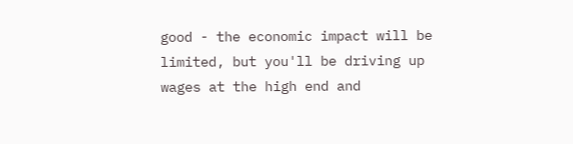good - the economic impact will be limited, but you'll be driving up wages at the high end and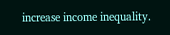increase income inequality.